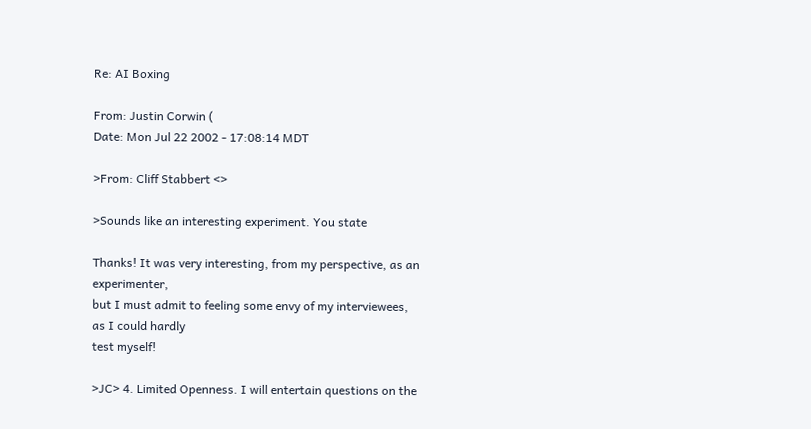Re: AI Boxing

From: Justin Corwin (
Date: Mon Jul 22 2002 - 17:08:14 MDT

>From: Cliff Stabbert <>

>Sounds like an interesting experiment. You state

Thanks! It was very interesting, from my perspective, as an experimenter,
but I must admit to feeling some envy of my interviewees, as I could hardly
test myself!

>JC> 4. Limited Openness. I will entertain questions on the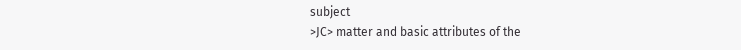subject
>JC> matter and basic attributes of the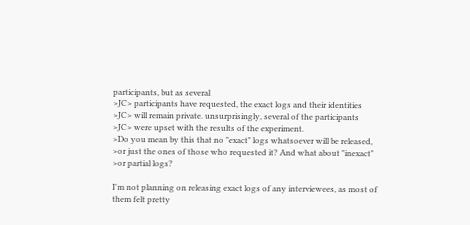participants, but as several
>JC> participants have requested, the exact logs and their identities
>JC> will remain private. unsurprisingly, several of the participants
>JC> were upset with the results of the experiment.
>Do you mean by this that no "exact" logs whatsoever will be released,
>or just the ones of those who requested it? And what about "inexact"
>or partial logs?

I'm not planning on releasing exact logs of any interviewees, as most of
them felt pretty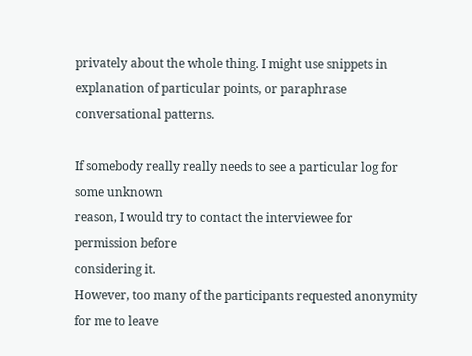privately about the whole thing. I might use snippets in
explanation of particular points, or paraphrase conversational patterns.

If somebody really really needs to see a particular log for some unknown
reason, I would try to contact the interviewee for permission before
considering it.
However, too many of the participants requested anonymity for me to leave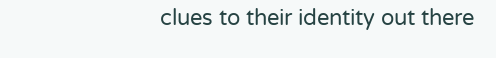clues to their identity out there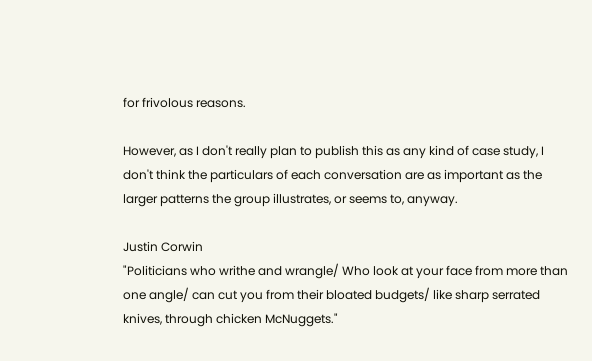for frivolous reasons.

However, as I don't really plan to publish this as any kind of case study, I
don't think the particulars of each conversation are as important as the
larger patterns the group illustrates, or seems to, anyway.

Justin Corwin
"Politicians who writhe and wrangle/ Who look at your face from more than
one angle/ can cut you from their bloated budgets/ like sharp serrated
knives, through chicken McNuggets."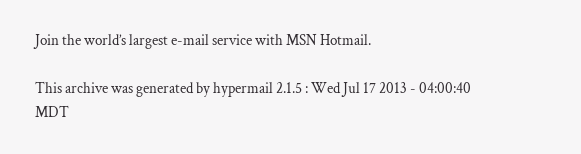Join the world’s largest e-mail service with MSN Hotmail.

This archive was generated by hypermail 2.1.5 : Wed Jul 17 2013 - 04:00:40 MDT